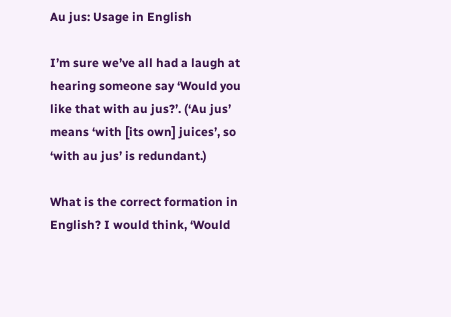Au jus: Usage in English

I’m sure we’ve all had a laugh at hearing someone say ‘Would you like that with au jus?’. (‘Au jus’ means ‘with [its own] juices’, so ‘with au jus’ is redundant.)

What is the correct formation in English? I would think, ‘Would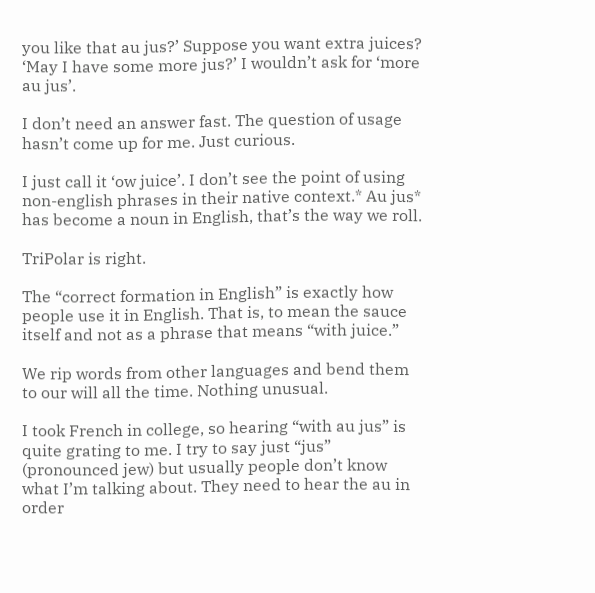you like that au jus?’ Suppose you want extra juices? ‘May I have some more jus?’ I wouldn’t ask for ‘more au jus’.

I don’t need an answer fast. The question of usage hasn’t come up for me. Just curious.

I just call it ‘ow juice’. I don’t see the point of using non-english phrases in their native context.* Au jus* has become a noun in English, that’s the way we roll.

TriPolar is right.

The “correct formation in English” is exactly how people use it in English. That is, to mean the sauce itself and not as a phrase that means “with juice.”

We rip words from other languages and bend them to our will all the time. Nothing unusual.

I took French in college, so hearing “with au jus” is quite grating to me. I try to say just “jus” (pronounced jew) but usually people don’t know what I’m talking about. They need to hear the au in order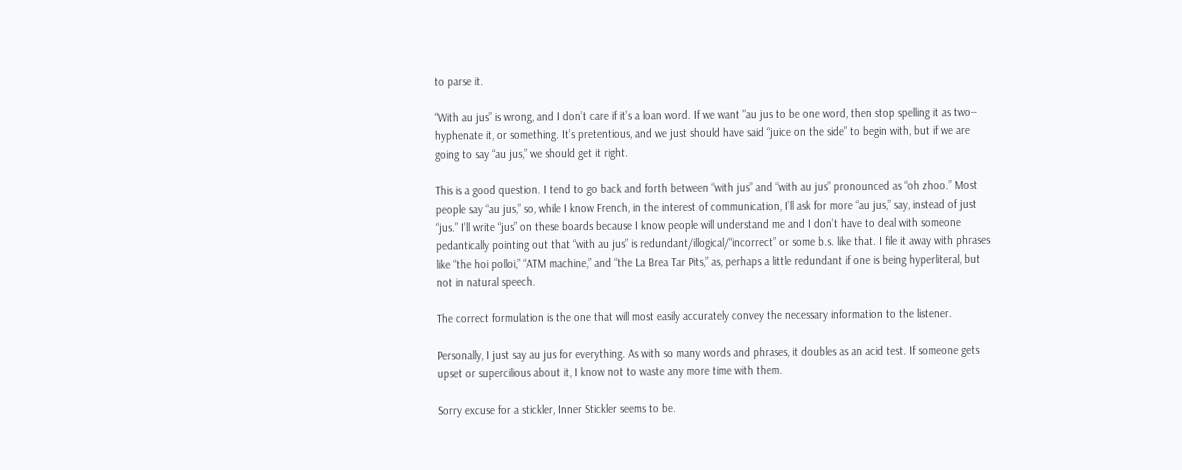to parse it.

“With au jus” is wrong, and I don’t care if it’s a loan word. If we want "au jus to be one word, then stop spelling it as two-- hyphenate it, or something. It’s pretentious, and we just should have said “juice on the side” to begin with, but if we are going to say “au jus,” we should get it right.

This is a good question. I tend to go back and forth between “with jus” and “with au jus” pronounced as “oh zhoo.” Most people say “au jus,” so, while I know French, in the interest of communication, I’ll ask for more “au jus,” say, instead of just “jus.” I’ll write “jus” on these boards because I know people will understand me and I don’t have to deal with someone pedantically pointing out that “with au jus” is redundant/illogical/“incorrect” or some b.s. like that. I file it away with phrases like “the hoi polloi,” “ATM machine,” and “the La Brea Tar Pits,” as, perhaps a little redundant if one is being hyperliteral, but not in natural speech.

The correct formulation is the one that will most easily accurately convey the necessary information to the listener.

Personally, I just say au jus for everything. As with so many words and phrases, it doubles as an acid test. If someone gets upset or supercilious about it, I know not to waste any more time with them.

Sorry excuse for a stickler, Inner Stickler seems to be.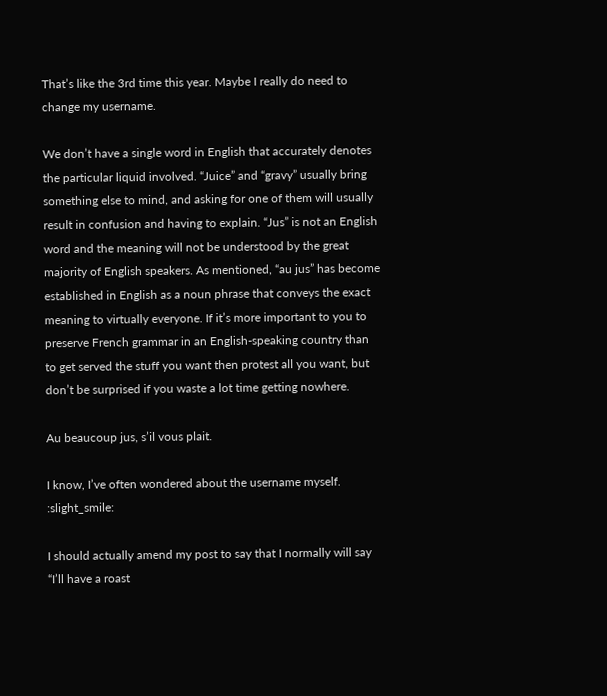That’s like the 3rd time this year. Maybe I really do need to change my username.

We don’t have a single word in English that accurately denotes the particular liquid involved. “Juice” and “gravy” usually bring something else to mind, and asking for one of them will usually result in confusion and having to explain. “Jus” is not an English word and the meaning will not be understood by the great majority of English speakers. As mentioned, “au jus” has become established in English as a noun phrase that conveys the exact meaning to virtually everyone. If it’s more important to you to preserve French grammar in an English-speaking country than to get served the stuff you want then protest all you want, but don’t be surprised if you waste a lot time getting nowhere.

Au beaucoup jus, s’il vous plait.

I know, I’ve often wondered about the username myself. :slight_smile:

I should actually amend my post to say that I normally will say “I’ll have a roast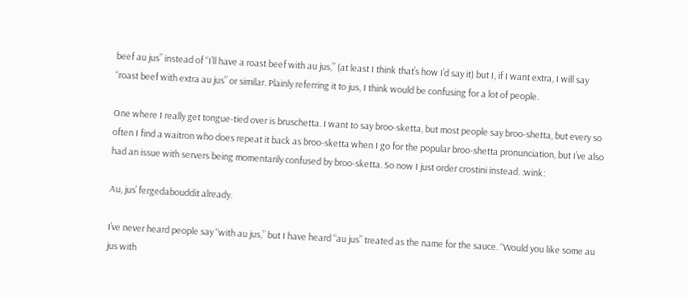beef au jus” instead of “I’ll have a roast beef with au jus,” (at least I think that’s how I’d say it) but I, if I want extra, I will say “roast beef with extra au jus” or similar. Plainly referring it to jus, I think would be confusing for a lot of people.

One where I really get tongue-tied over is bruschetta. I want to say broo-sketta, but most people say broo-shetta, but every so often I find a waitron who does repeat it back as broo-sketta when I go for the popular broo-shetta pronunciation, but I’ve also had an issue with servers being momentarily confused by broo-sketta. So now I just order crostini instead. :wink:

Au, jus’ fergedabouddit already.

I’ve never heard people say “with au jus,” but I have heard “au jus” treated as the name for the sauce. “Would you like some au jus with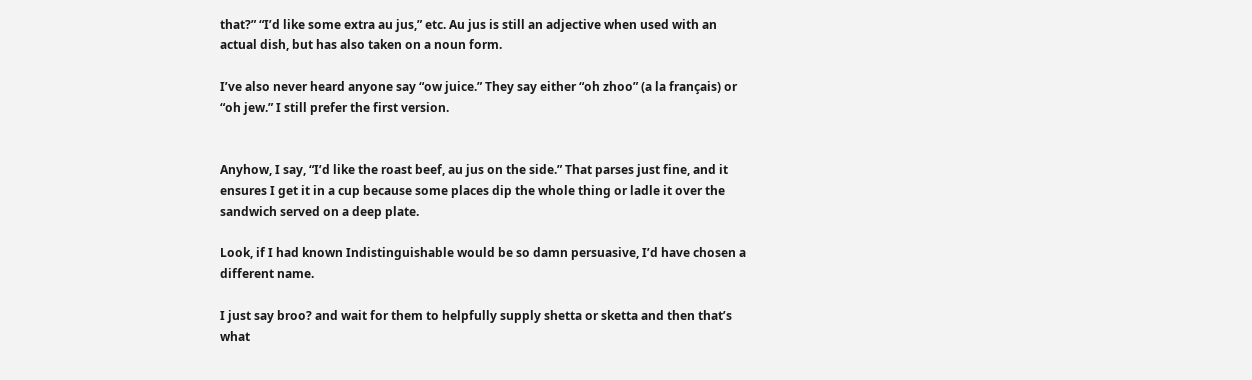that?” “I’d like some extra au jus,” etc. Au jus is still an adjective when used with an actual dish, but has also taken on a noun form.

I’ve also never heard anyone say “ow juice.” They say either “oh zhoo” (a la français) or “oh jew.” I still prefer the first version.


Anyhow, I say, “I’d like the roast beef, au jus on the side.” That parses just fine, and it ensures I get it in a cup because some places dip the whole thing or ladle it over the sandwich served on a deep plate.

Look, if I had known Indistinguishable would be so damn persuasive, I’d have chosen a different name.

I just say broo? and wait for them to helpfully supply shetta or sketta and then that’s what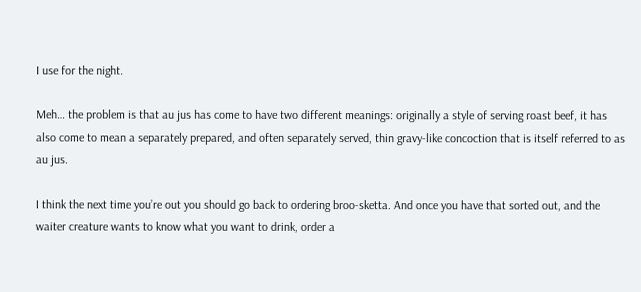I use for the night.

Meh… the problem is that au jus has come to have two different meanings: originally a style of serving roast beef, it has also come to mean a separately prepared, and often separately served, thin gravy-like concoction that is itself referred to as au jus.

I think the next time you’re out you should go back to ordering broo-sketta. And once you have that sorted out, and the waiter creature wants to know what you want to drink, order a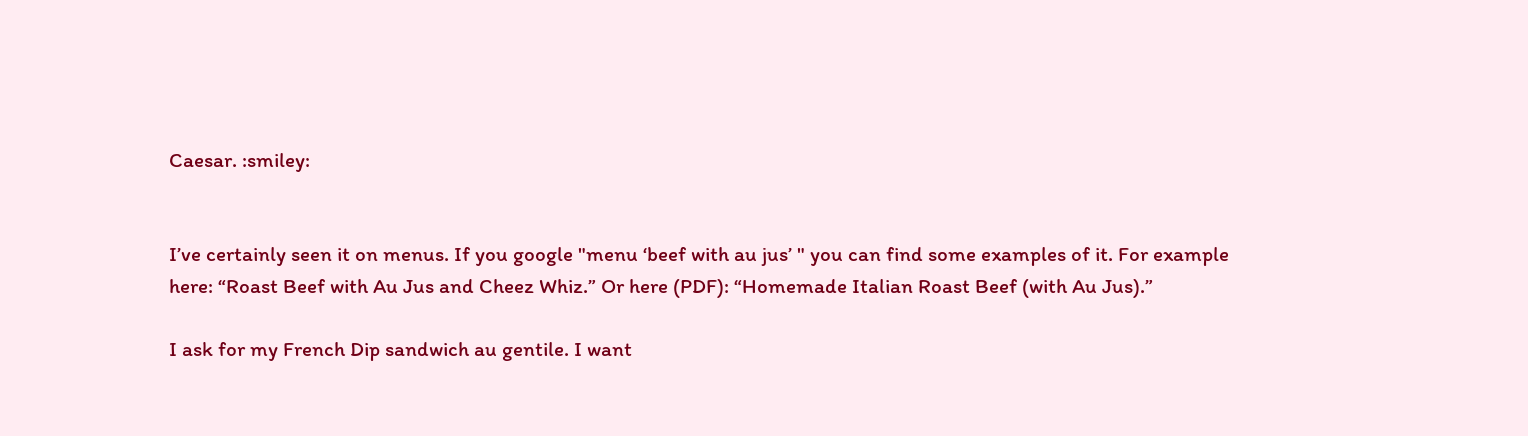Caesar. :smiley:


I’ve certainly seen it on menus. If you google "menu ‘beef with au jus’ " you can find some examples of it. For example here: “Roast Beef with Au Jus and Cheez Whiz.” Or here (PDF): “Homemade Italian Roast Beef (with Au Jus).”

I ask for my French Dip sandwich au gentile. I want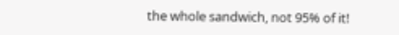the whole sandwich, not 95% of it!